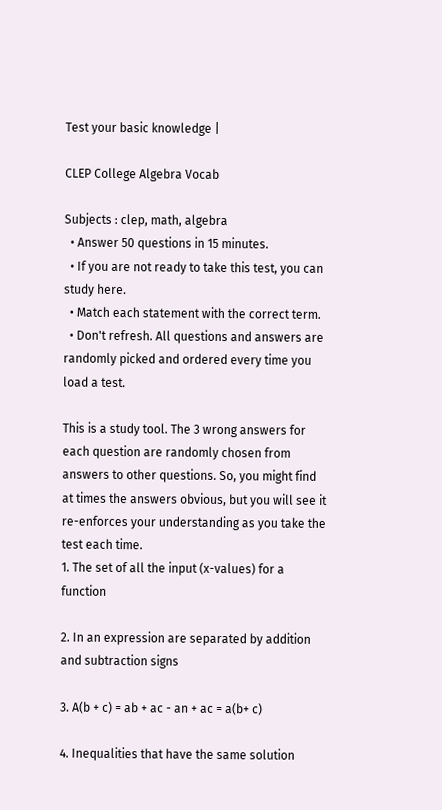Test your basic knowledge |

CLEP College Algebra Vocab

Subjects : clep, math, algebra
  • Answer 50 questions in 15 minutes.
  • If you are not ready to take this test, you can study here.
  • Match each statement with the correct term.
  • Don't refresh. All questions and answers are randomly picked and ordered every time you load a test.

This is a study tool. The 3 wrong answers for each question are randomly chosen from answers to other questions. So, you might find at times the answers obvious, but you will see it re-enforces your understanding as you take the test each time.
1. The set of all the input (x-values) for a function

2. In an expression are separated by addition and subtraction signs

3. A(b + c) = ab + ac - an + ac = a(b+ c)

4. Inequalities that have the same solution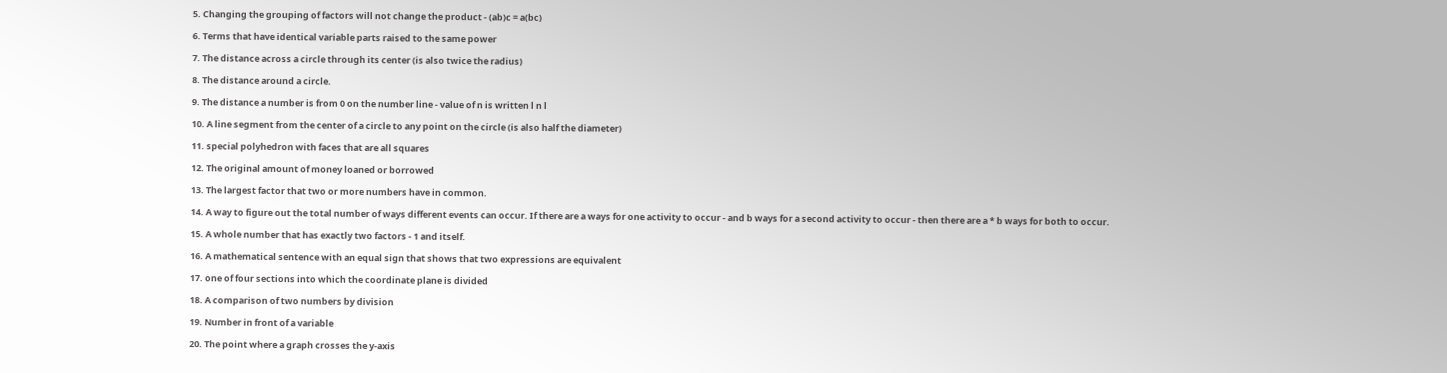5. Changing the grouping of factors will not change the product - (ab)c = a(bc)

6. Terms that have identical variable parts raised to the same power

7. The distance across a circle through its center (is also twice the radius)

8. The distance around a circle.

9. The distance a number is from 0 on the number line - value of n is written l n l

10. A line segment from the center of a circle to any point on the circle (is also half the diameter)

11. special polyhedron with faces that are all squares

12. The original amount of money loaned or borrowed

13. The largest factor that two or more numbers have in common.

14. A way to figure out the total number of ways different events can occur. If there are a ways for one activity to occur - and b ways for a second activity to occur - then there are a * b ways for both to occur.

15. A whole number that has exactly two factors - 1 and itself.

16. A mathematical sentence with an equal sign that shows that two expressions are equivalent

17. one of four sections into which the coordinate plane is divided

18. A comparison of two numbers by division

19. Number in front of a variable

20. The point where a graph crosses the y-axis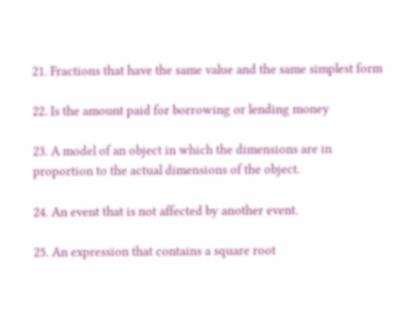21. Fractions that have the same value and the same simplest form

22. Is the amount paid for borrowing or lending money

23. A model of an object in which the dimensions are in proportion to the actual dimensions of the object.

24. An event that is not affected by another event.

25. An expression that contains a square root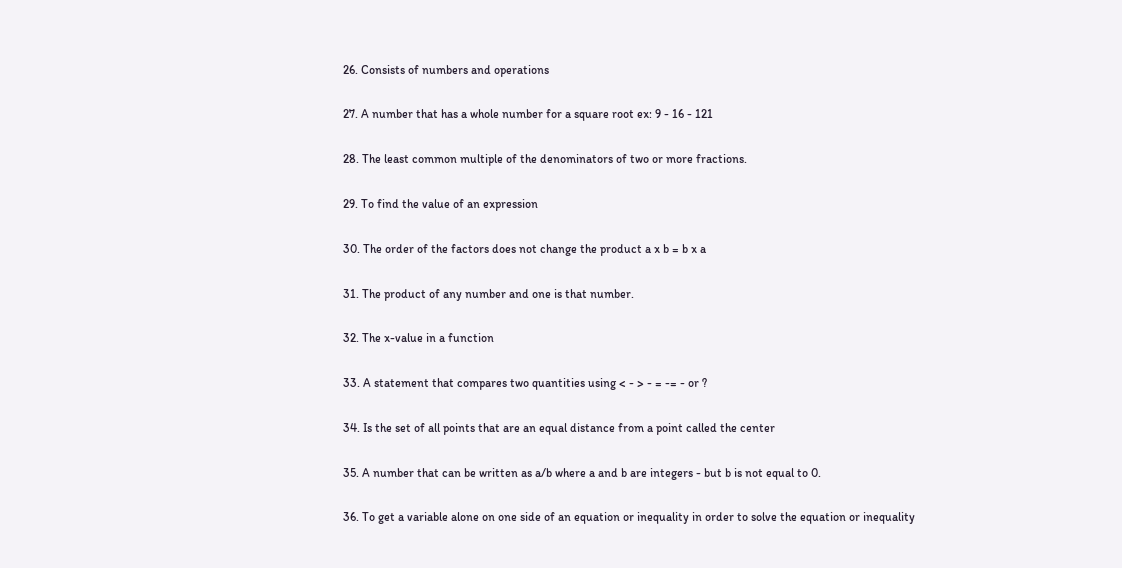26. Consists of numbers and operations

27. A number that has a whole number for a square root ex: 9 - 16 - 121

28. The least common multiple of the denominators of two or more fractions.

29. To find the value of an expression

30. The order of the factors does not change the product a x b = b x a

31. The product of any number and one is that number.

32. The x-value in a function

33. A statement that compares two quantities using < - > - = -= - or ?

34. Is the set of all points that are an equal distance from a point called the center

35. A number that can be written as a/b where a and b are integers - but b is not equal to 0.

36. To get a variable alone on one side of an equation or inequality in order to solve the equation or inequality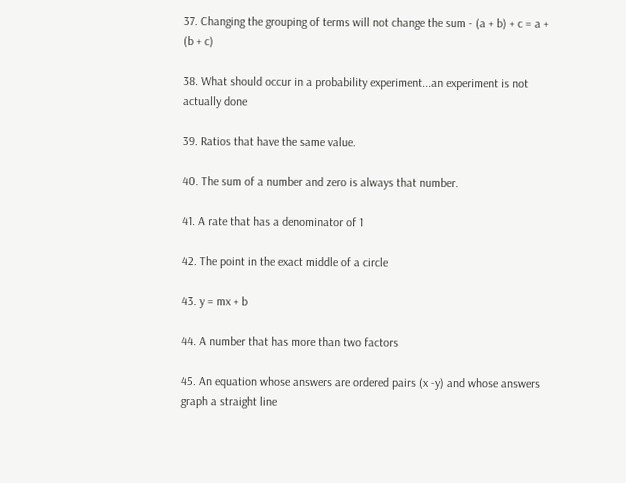37. Changing the grouping of terms will not change the sum - (a + b) + c = a + (b + c)

38. What should occur in a probability experiment...an experiment is not actually done

39. Ratios that have the same value.

40. The sum of a number and zero is always that number.

41. A rate that has a denominator of 1

42. The point in the exact middle of a circle

43. y = mx + b

44. A number that has more than two factors

45. An equation whose answers are ordered pairs (x -y) and whose answers graph a straight line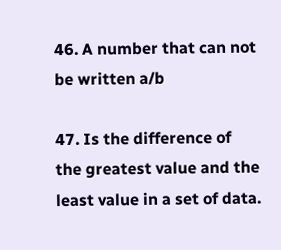46. A number that can not be written a/b

47. Is the difference of the greatest value and the least value in a set of data.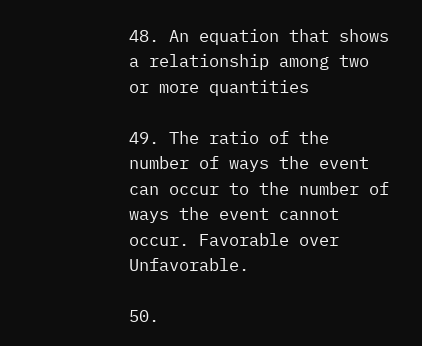48. An equation that shows a relationship among two or more quantities

49. The ratio of the number of ways the event can occur to the number of ways the event cannot occur. Favorable over Unfavorable.

50.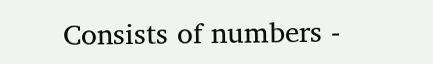Consists of numbers -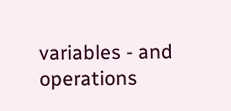variables - and operations